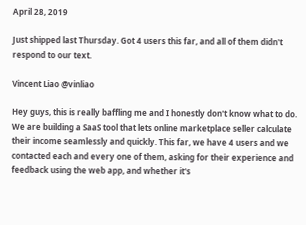April 28, 2019

Just shipped last Thursday. Got 4 users this far, and all of them didn't respond to our text.

Vincent Liao @vinliao

Hey guys, this is really baffling me and I honestly don't know what to do. We are building a SaaS tool that lets online marketplace seller calculate their income seamlessly and quickly. This far, we have 4 users and we contacted each and every one of them, asking for their experience and feedback using the web app, and whether it's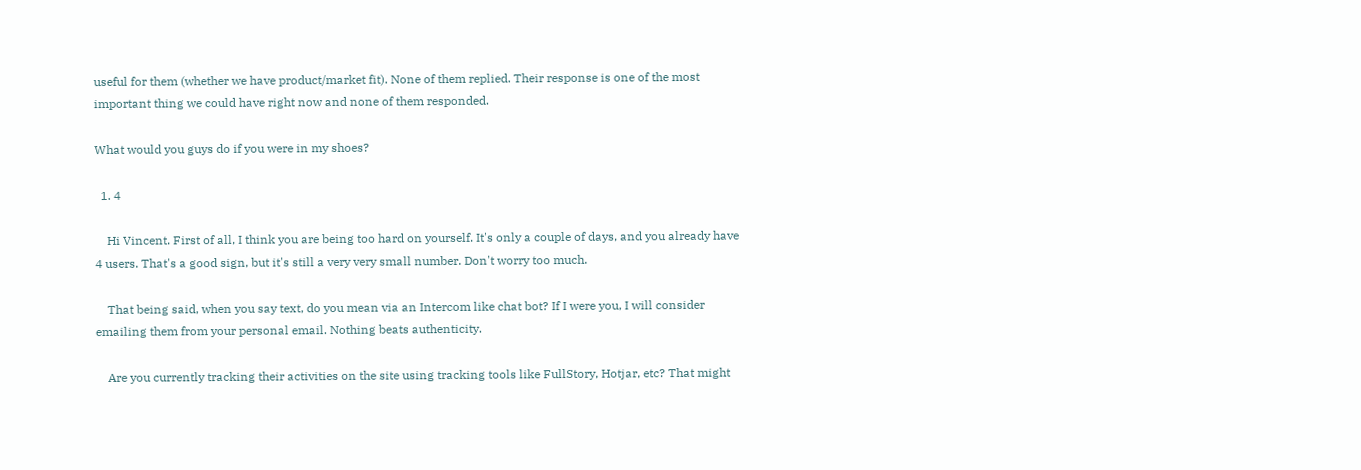useful for them (whether we have product/market fit). None of them replied. Their response is one of the most important thing we could have right now and none of them responded.

What would you guys do if you were in my shoes?

  1. 4

    Hi Vincent. First of all, I think you are being too hard on yourself. It's only a couple of days, and you already have 4 users. That's a good sign, but it's still a very very small number. Don't worry too much.

    That being said, when you say text, do you mean via an Intercom like chat bot? If I were you, I will consider emailing them from your personal email. Nothing beats authenticity.

    Are you currently tracking their activities on the site using tracking tools like FullStory, Hotjar, etc? That might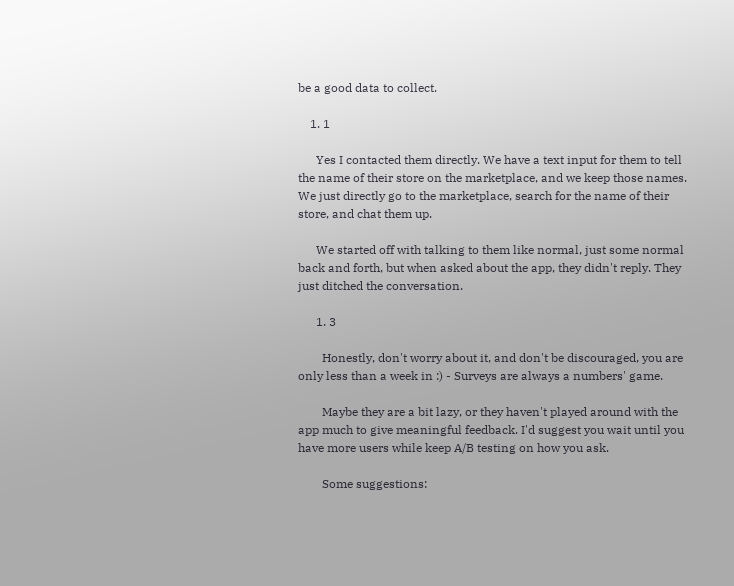be a good data to collect.

    1. 1

      Yes I contacted them directly. We have a text input for them to tell the name of their store on the marketplace, and we keep those names. We just directly go to the marketplace, search for the name of their store, and chat them up.

      We started off with talking to them like normal, just some normal back and forth, but when asked about the app, they didn't reply. They just ditched the conversation.

      1. 3

        Honestly, don't worry about it, and don't be discouraged, you are only less than a week in :) - Surveys are always a numbers' game.

        Maybe they are a bit lazy, or they haven't played around with the app much to give meaningful feedback. I'd suggest you wait until you have more users while keep A/B testing on how you ask.

        Some suggestions: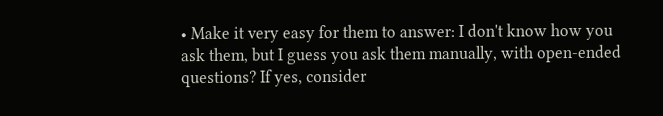• Make it very easy for them to answer: I don't know how you ask them, but I guess you ask them manually, with open-ended questions? If yes, consider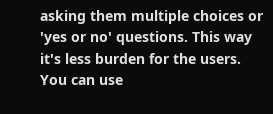asking them multiple choices or 'yes or no' questions. This way it's less burden for the users. You can use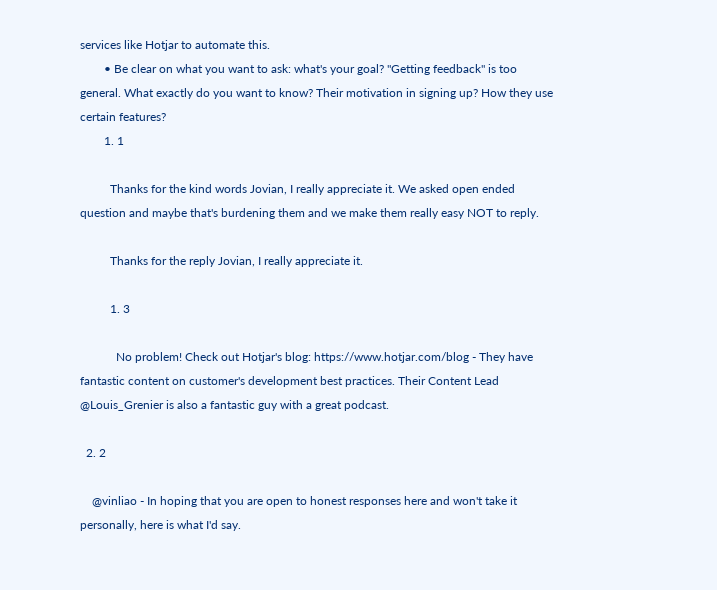services like Hotjar to automate this.
        • Be clear on what you want to ask: what's your goal? "Getting feedback" is too general. What exactly do you want to know? Their motivation in signing up? How they use certain features?
        1. 1

          Thanks for the kind words Jovian, I really appreciate it. We asked open ended question and maybe that's burdening them and we make them really easy NOT to reply.

          Thanks for the reply Jovian, I really appreciate it.

          1. 3

            No problem! Check out Hotjar's blog: https://www.hotjar.com/blog - They have fantastic content on customer's development best practices. Their Content Lead @Louis_Grenier is also a fantastic guy with a great podcast.

  2. 2

    @vinliao - In hoping that you are open to honest responses here and won't take it personally, here is what I'd say.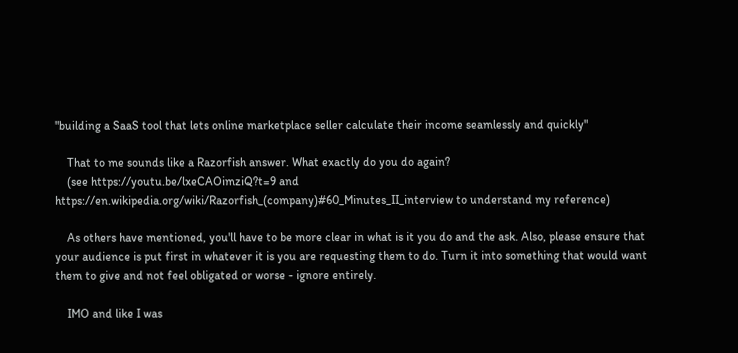"building a SaaS tool that lets online marketplace seller calculate their income seamlessly and quickly"

    That to me sounds like a Razorfish answer. What exactly do you do again?
    (see https://youtu.be/lxeCAOimziQ?t=9 and https://en.wikipedia.org/wiki/Razorfish_(company)#60_Minutes_II_interview to understand my reference)

    As others have mentioned, you'll have to be more clear in what is it you do and the ask. Also, please ensure that your audience is put first in whatever it is you are requesting them to do. Turn it into something that would want them to give and not feel obligated or worse - ignore entirely.

    IMO and like I was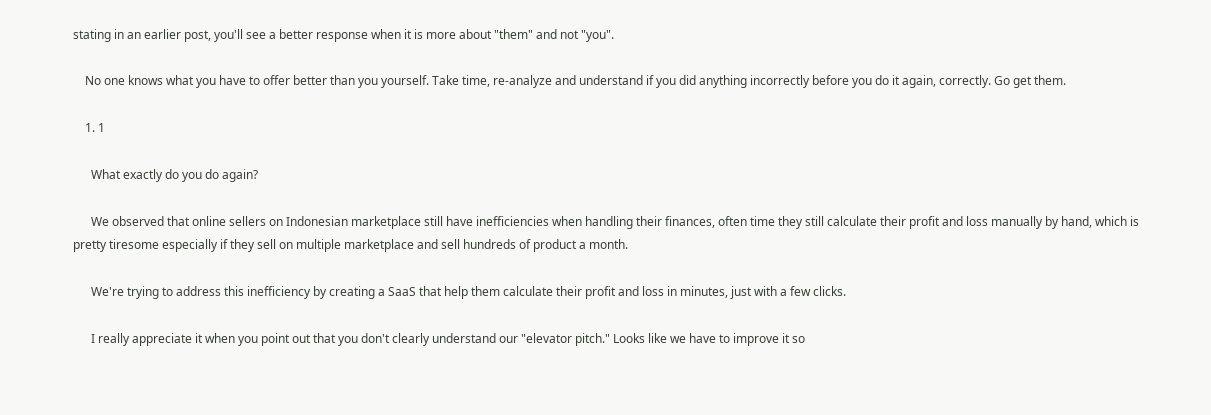stating in an earlier post, you'll see a better response when it is more about "them" and not "you".

    No one knows what you have to offer better than you yourself. Take time, re-analyze and understand if you did anything incorrectly before you do it again, correctly. Go get them.

    1. 1

      What exactly do you do again?

      We observed that online sellers on Indonesian marketplace still have inefficiencies when handling their finances, often time they still calculate their profit and loss manually by hand, which is pretty tiresome especially if they sell on multiple marketplace and sell hundreds of product a month.

      We're trying to address this inefficiency by creating a SaaS that help them calculate their profit and loss in minutes, just with a few clicks.

      I really appreciate it when you point out that you don't clearly understand our "elevator pitch." Looks like we have to improve it so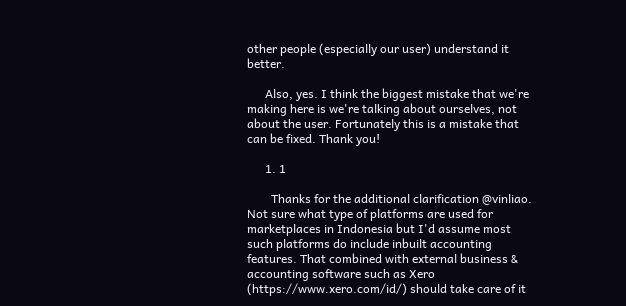other people (especially our user) understand it better.

      Also, yes. I think the biggest mistake that we're making here is we're talking about ourselves, not about the user. Fortunately this is a mistake that can be fixed. Thank you!

      1. 1

        Thanks for the additional clarification @vinliao. Not sure what type of platforms are used for marketplaces in Indonesia but I'd assume most such platforms do include inbuilt accounting features. That combined with external business & accounting software such as Xero (https://www.xero.com/id/) should take care of it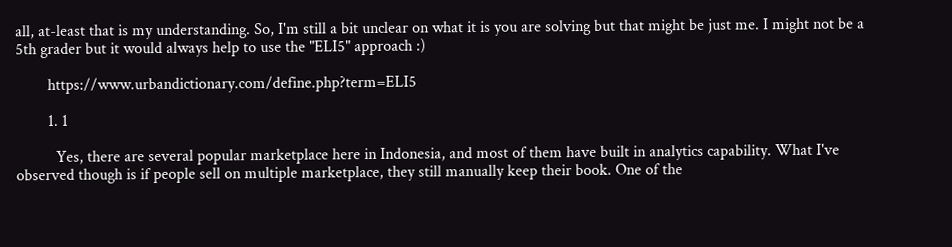all, at-least that is my understanding. So, I'm still a bit unclear on what it is you are solving but that might be just me. I might not be a 5th grader but it would always help to use the "ELI5" approach :)

        https://www.urbandictionary.com/define.php?term=ELI5

        1. 1

          Yes, there are several popular marketplace here in Indonesia, and most of them have built in analytics capability. What I've observed though is if people sell on multiple marketplace, they still manually keep their book. One of the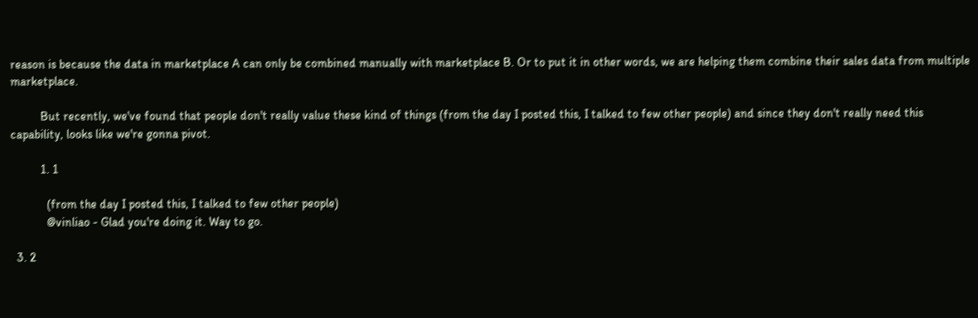reason is because the data in marketplace A can only be combined manually with marketplace B. Or to put it in other words, we are helping them combine their sales data from multiple marketplace.

          But recently, we've found that people don't really value these kind of things (from the day I posted this, I talked to few other people) and since they don't really need this capability, looks like we're gonna pivot.

          1. 1

            (from the day I posted this, I talked to few other people)
            @vinliao - Glad you're doing it. Way to go.

  3. 2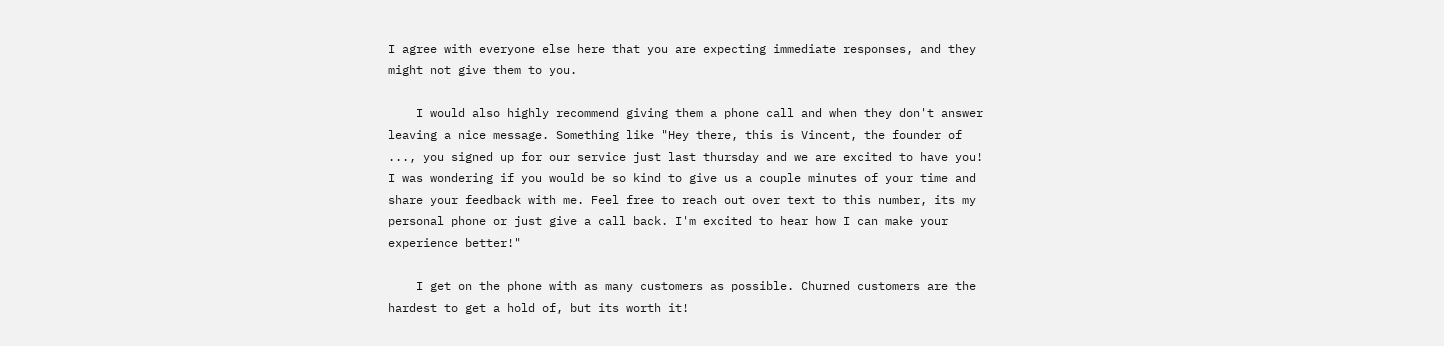I agree with everyone else here that you are expecting immediate responses, and they might not give them to you.

    I would also highly recommend giving them a phone call and when they don't answer leaving a nice message. Something like "Hey there, this is Vincent, the founder of ..., you signed up for our service just last thursday and we are excited to have you! I was wondering if you would be so kind to give us a couple minutes of your time and share your feedback with me. Feel free to reach out over text to this number, its my personal phone or just give a call back. I'm excited to hear how I can make your experience better!"

    I get on the phone with as many customers as possible. Churned customers are the hardest to get a hold of, but its worth it!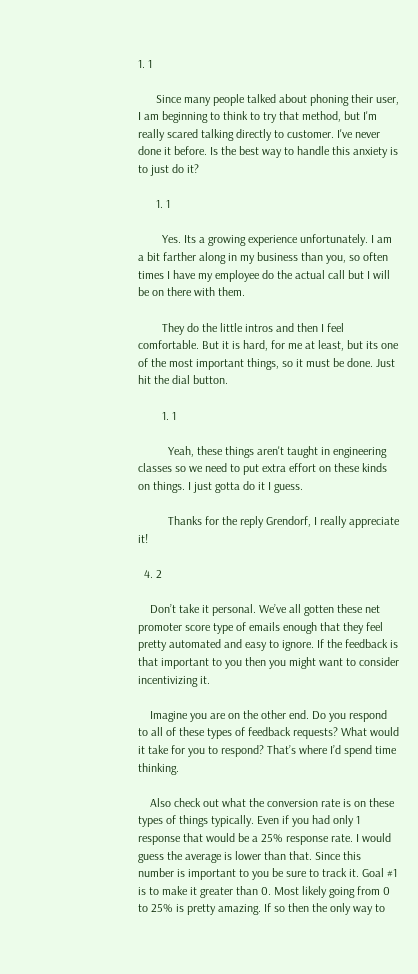1. 1

      Since many people talked about phoning their user, I am beginning to think to try that method, but I'm really scared talking directly to customer. I've never done it before. Is the best way to handle this anxiety is to just do it?

      1. 1

        Yes. Its a growing experience unfortunately. I am a bit farther along in my business than you, so often times I have my employee do the actual call but I will be on there with them.

        They do the little intros and then I feel comfortable. But it is hard, for me at least, but its one of the most important things, so it must be done. Just hit the dial button.

        1. 1

          Yeah, these things aren't taught in engineering classes so we need to put extra effort on these kinds on things. I just gotta do it I guess.

          Thanks for the reply Grendorf, I really appreciate it!

  4. 2

    Don’t take it personal. We’ve all gotten these net promoter score type of emails enough that they feel pretty automated and easy to ignore. If the feedback is that important to you then you might want to consider incentivizing it.

    Imagine you are on the other end. Do you respond to all of these types of feedback requests? What would it take for you to respond? That’s where I’d spend time thinking.

    Also check out what the conversion rate is on these types of things typically. Even if you had only 1 response that would be a 25% response rate. I would guess the average is lower than that. Since this number is important to you be sure to track it. Goal #1 is to make it greater than 0. Most likely going from 0 to 25% is pretty amazing. If so then the only way to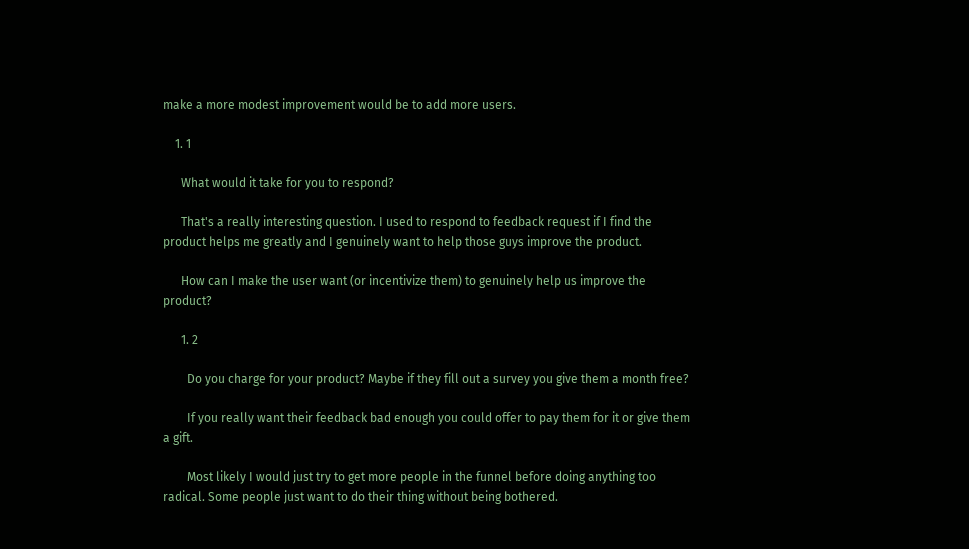make a more modest improvement would be to add more users.

    1. 1

      What would it take for you to respond?

      That's a really interesting question. I used to respond to feedback request if I find the product helps me greatly and I genuinely want to help those guys improve the product.

      How can I make the user want (or incentivize them) to genuinely help us improve the product?

      1. 2

        Do you charge for your product? Maybe if they fill out a survey you give them a month free?

        If you really want their feedback bad enough you could offer to pay them for it or give them a gift.

        Most likely I would just try to get more people in the funnel before doing anything too radical. Some people just want to do their thing without being bothered.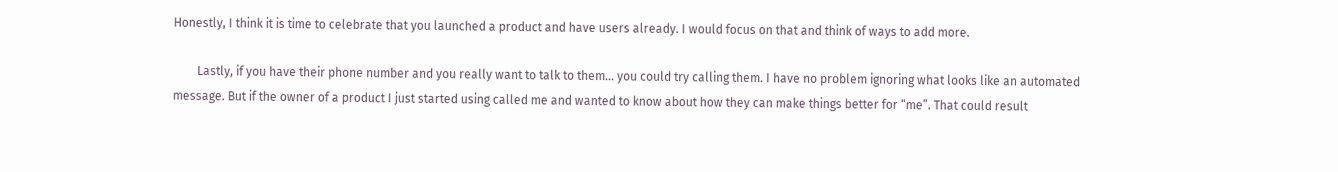Honestly, I think it is time to celebrate that you launched a product and have users already. I would focus on that and think of ways to add more.

        Lastly, if you have their phone number and you really want to talk to them... you could try calling them. I have no problem ignoring what looks like an automated message. But if the owner of a product I just started using called me and wanted to know about how they can make things better for “me”. That could result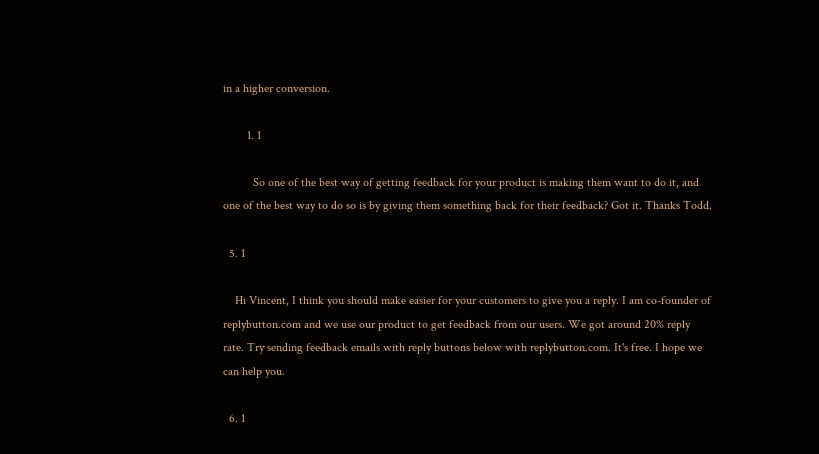in a higher conversion.

        1. 1

          So one of the best way of getting feedback for your product is making them want to do it, and one of the best way to do so is by giving them something back for their feedback? Got it. Thanks Todd.

  5. 1

    Hi Vincent, I think you should make easier for your customers to give you a reply. I am co-founder of replybutton.com and we use our product to get feedback from our users. We got around 20% reply rate. Try sending feedback emails with reply buttons below with replybutton.com. It's free. I hope we can help you.

  6. 1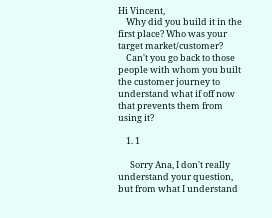Hi Vincent,
    Why did you build it in the first place? Who was your target market/customer?
    Can't you go back to those people with whom you built the customer journey to understand what if off now that prevents them from using it?

    1. 1

      Sorry Ana, I don't really understand your question, but from what I understand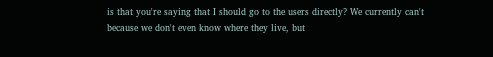is that you're saying that I should go to the users directly? We currently can't because we don't even know where they live, but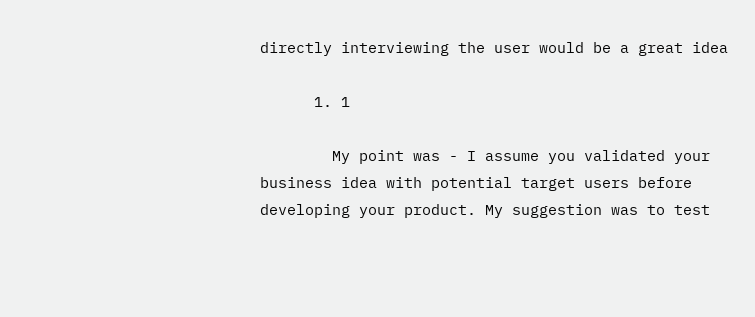directly interviewing the user would be a great idea

      1. 1

        My point was - I assume you validated your business idea with potential target users before developing your product. My suggestion was to test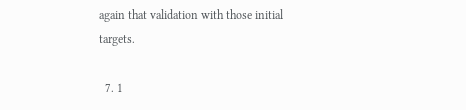again that validation with those initial targets.

  7. 1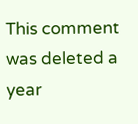This comment was deleted a year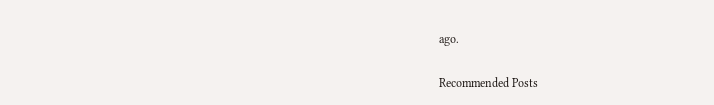ago.

Recommended Posts